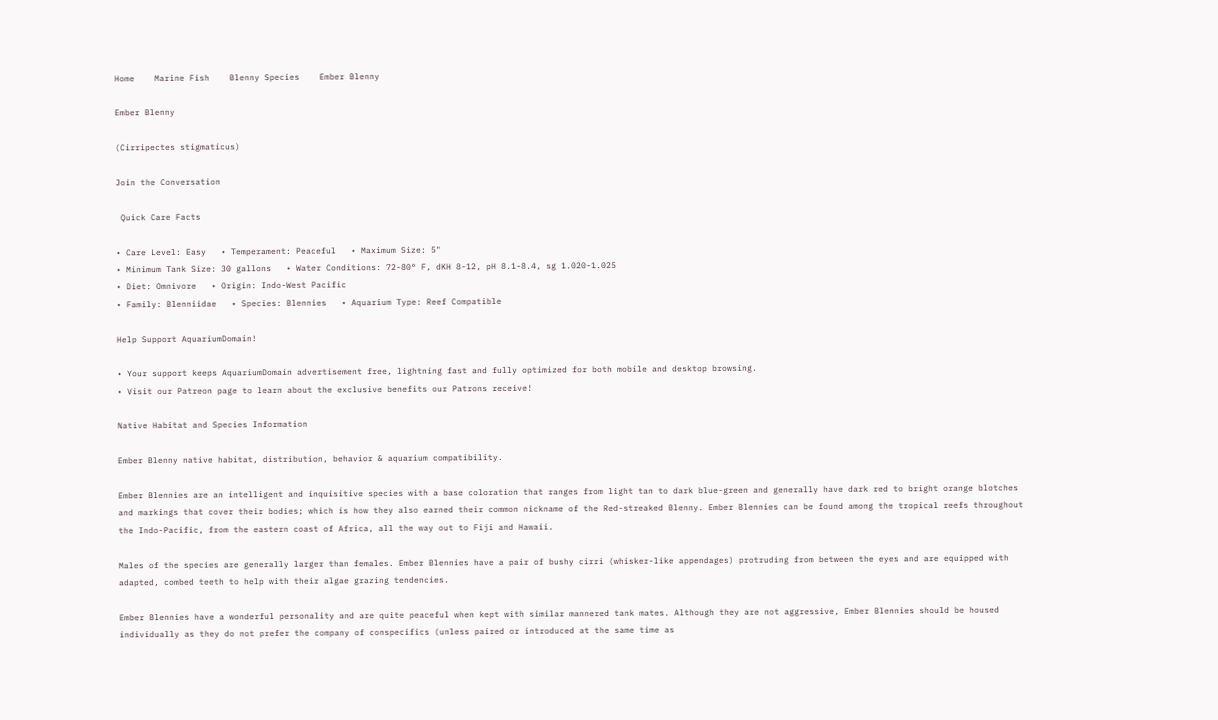Home    Marine Fish    Blenny Species    Ember Blenny

Ember Blenny

(Cirripectes stigmaticus)

Join the Conversation

 Quick Care Facts

• Care Level: Easy   • Temperament: Peaceful   • Maximum Size: 5"
• Minimum Tank Size: 30 gallons   • Water Conditions: 72-80° F, dKH 8-12, pH 8.1-8.4, sg 1.020-1.025
• Diet: Omnivore   • Origin: Indo-West Pacific
• Family: Blenniidae   • Species: Blennies   • Aquarium Type: Reef Compatible

Help Support AquariumDomain!

• Your support keeps AquariumDomain advertisement free, lightning fast and fully optimized for both mobile and desktop browsing.
• Visit our Patreon page to learn about the exclusive benefits our Patrons receive!

Native Habitat and Species Information

Ember Blenny native habitat, distribution, behavior & aquarium compatibility.

Ember Blennies are an intelligent and inquisitive species with a base coloration that ranges from light tan to dark blue-green and generally have dark red to bright orange blotches and markings that cover their bodies; which is how they also earned their common nickname of the Red-streaked Blenny. Ember Blennies can be found among the tropical reefs throughout the Indo-Pacific, from the eastern coast of Africa, all the way out to Fiji and Hawaii.

Males of the species are generally larger than females. Ember Blennies have a pair of bushy cirri (whisker-like appendages) protruding from between the eyes and are equipped with adapted, combed teeth to help with their algae grazing tendencies.

Ember Blennies have a wonderful personality and are quite peaceful when kept with similar mannered tank mates. Although they are not aggressive, Ember Blennies should be housed individually as they do not prefer the company of conspecifics (unless paired or introduced at the same time as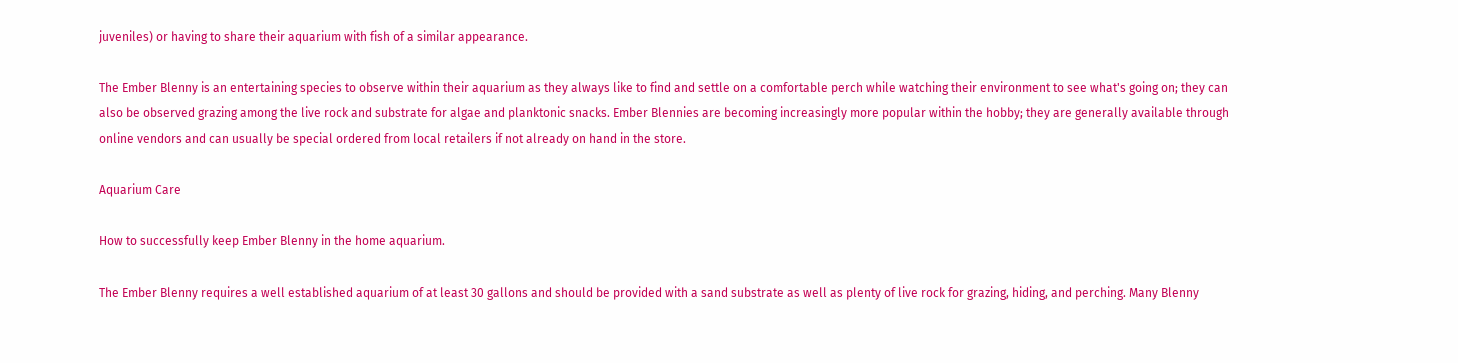juveniles) or having to share their aquarium with fish of a similar appearance.

The Ember Blenny is an entertaining species to observe within their aquarium as they always like to find and settle on a comfortable perch while watching their environment to see what's going on; they can also be observed grazing among the live rock and substrate for algae and planktonic snacks. Ember Blennies are becoming increasingly more popular within the hobby; they are generally available through online vendors and can usually be special ordered from local retailers if not already on hand in the store.

Aquarium Care

How to successfully keep Ember Blenny in the home aquarium.

The Ember Blenny requires a well established aquarium of at least 30 gallons and should be provided with a sand substrate as well as plenty of live rock for grazing, hiding, and perching. Many Blenny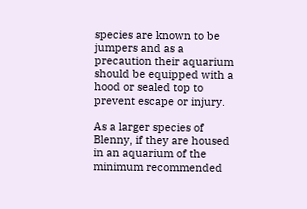species are known to be jumpers and as a precaution their aquarium should be equipped with a hood or sealed top to prevent escape or injury.

As a larger species of Blenny, if they are housed in an aquarium of the minimum recommended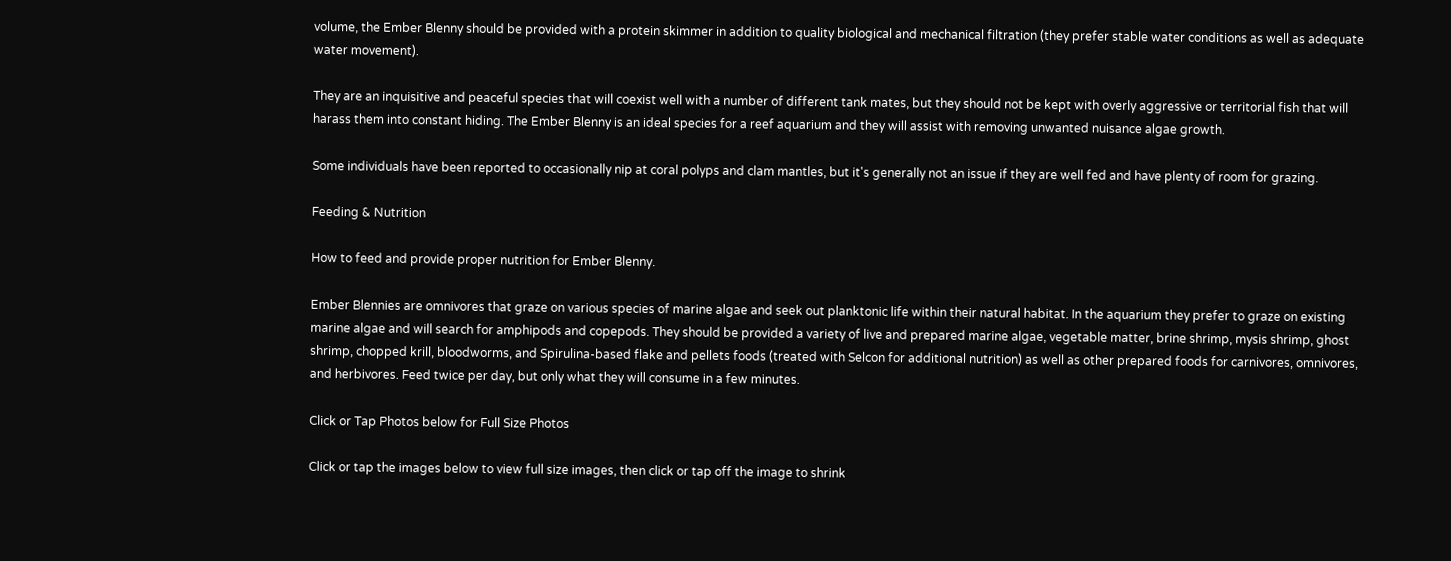volume, the Ember Blenny should be provided with a protein skimmer in addition to quality biological and mechanical filtration (they prefer stable water conditions as well as adequate water movement).

They are an inquisitive and peaceful species that will coexist well with a number of different tank mates, but they should not be kept with overly aggressive or territorial fish that will harass them into constant hiding. The Ember Blenny is an ideal species for a reef aquarium and they will assist with removing unwanted nuisance algae growth.

Some individuals have been reported to occasionally nip at coral polyps and clam mantles, but it's generally not an issue if they are well fed and have plenty of room for grazing.

Feeding & Nutrition

How to feed and provide proper nutrition for Ember Blenny.

Ember Blennies are omnivores that graze on various species of marine algae and seek out planktonic life within their natural habitat. In the aquarium they prefer to graze on existing marine algae and will search for amphipods and copepods. They should be provided a variety of live and prepared marine algae, vegetable matter, brine shrimp, mysis shrimp, ghost shrimp, chopped krill, bloodworms, and Spirulina-based flake and pellets foods (treated with Selcon for additional nutrition) as well as other prepared foods for carnivores, omnivores, and herbivores. Feed twice per day, but only what they will consume in a few minutes.

Click or Tap Photos below for Full Size Photos

Click or tap the images below to view full size images, then click or tap off the image to shrink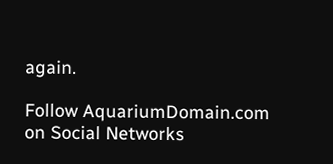again.

Follow AquariumDomain.com on Social Networks